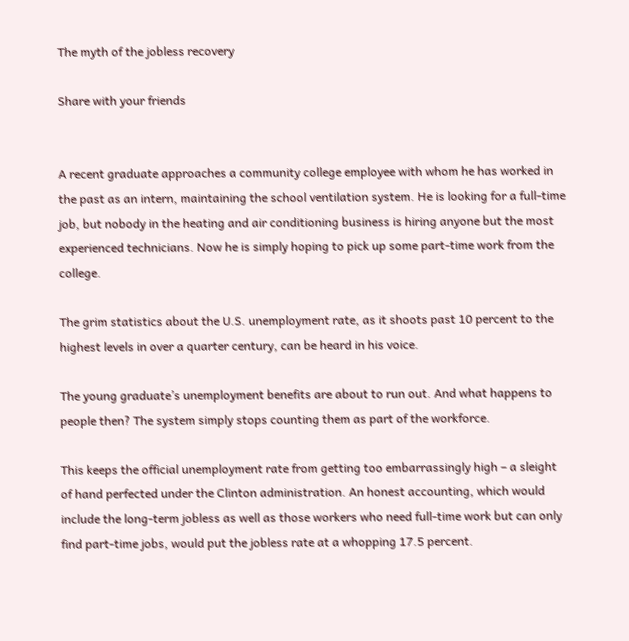The myth of the jobless recovery

Share with your friends


A recent graduate approaches a community college employee with whom he has worked in the past as an intern, maintaining the school ventilation system. He is looking for a full-time job, but nobody in the heating and air conditioning business is hiring anyone but the most experienced technicians. Now he is simply hoping to pick up some part-time work from the college.

The grim statistics about the U.S. unemployment rate, as it shoots past 10 percent to the highest levels in over a quarter century, can be heard in his voice.

The young graduate’s unemployment benefits are about to run out. And what happens to people then? The system simply stops counting them as part of the workforce.

This keeps the official unemployment rate from getting too embarrassingly high – a sleight of hand perfected under the Clinton administration. An honest accounting, which would include the long-term jobless as well as those workers who need full-time work but can only find part-time jobs, would put the jobless rate at a whopping 17.5 percent.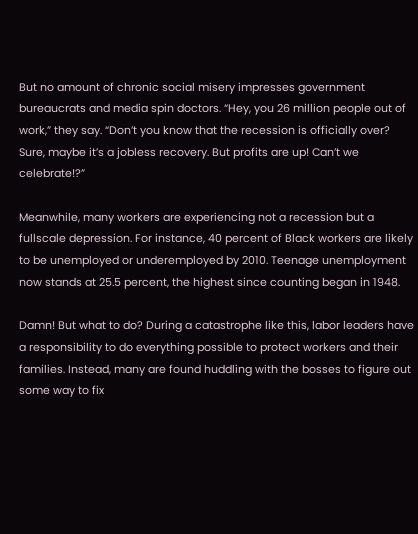But no amount of chronic social misery impresses government bureaucrats and media spin doctors. “Hey, you 26 million people out of work,” they say. “Don’t you know that the recession is officially over? Sure, maybe it’s a jobless recovery. But profits are up! Can’t we celebrate!?”

Meanwhile, many workers are experiencing not a recession but a fullscale depression. For instance, 40 percent of Black workers are likely to be unemployed or underemployed by 2010. Teenage unemployment now stands at 25.5 percent, the highest since counting began in 1948.

Damn! But what to do? During a catastrophe like this, labor leaders have a responsibility to do everything possible to protect workers and their families. Instead, many are found huddling with the bosses to figure out some way to fix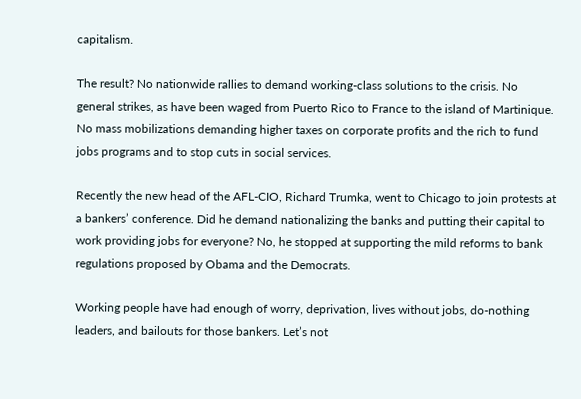capitalism.

The result? No nationwide rallies to demand working-class solutions to the crisis. No general strikes, as have been waged from Puerto Rico to France to the island of Martinique. No mass mobilizations demanding higher taxes on corporate profits and the rich to fund jobs programs and to stop cuts in social services.

Recently the new head of the AFL-CIO, Richard Trumka, went to Chicago to join protests at a bankers’ conference. Did he demand nationalizing the banks and putting their capital to work providing jobs for everyone? No, he stopped at supporting the mild reforms to bank regulations proposed by Obama and the Democrats.

Working people have had enough of worry, deprivation, lives without jobs, do-nothing leaders, and bailouts for those bankers. Let’s not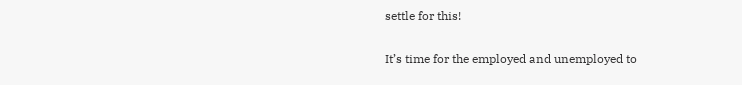settle for this!

It’s time for the employed and unemployed to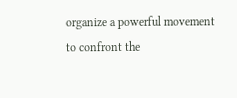organize a powerful movement to confront the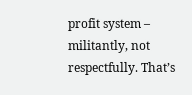profit system – militantly, not respectfully. That’s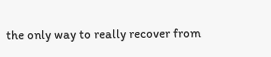the only way to really recover from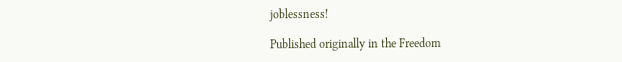joblessness!

Published originally in the Freedom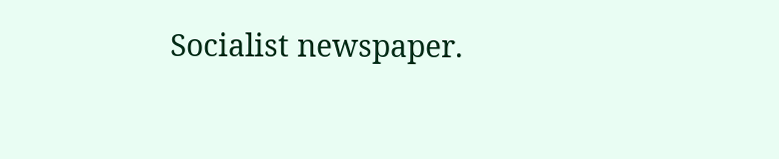Socialist newspaper.